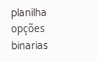planilha opções binarias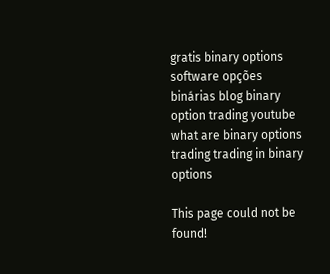gratis binary options software opções binárias blog binary option trading youtube what are binary options trading trading in binary options

This page could not be found!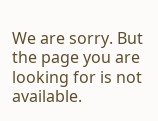We are sorry. But the page you are looking for is not available.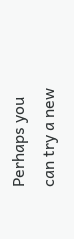Perhaps you can try a new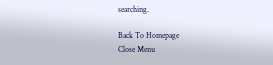searching.

Back To Homepage
Close Menu